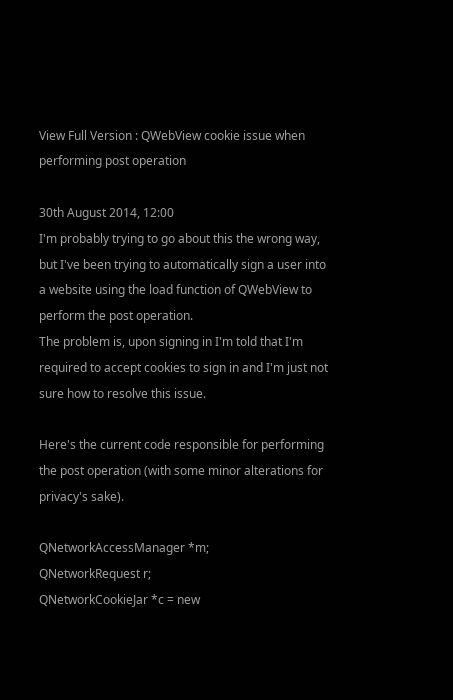View Full Version : QWebView cookie issue when performing post operation

30th August 2014, 12:00
I'm probably trying to go about this the wrong way, but I've been trying to automatically sign a user into a website using the load function of QWebView to perform the post operation.
The problem is, upon signing in I'm told that I'm required to accept cookies to sign in and I'm just not sure how to resolve this issue.

Here's the current code responsible for performing the post operation (with some minor alterations for privacy's sake).

QNetworkAccessManager *m;
QNetworkRequest r;
QNetworkCookieJar *c = new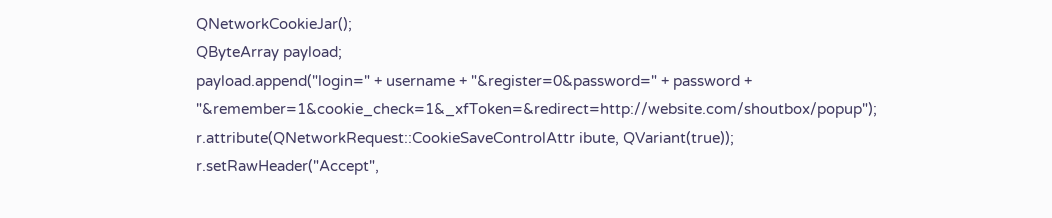QNetworkCookieJar();
QByteArray payload;
payload.append("login=" + username + "&register=0&password=" + password + "&remember=1&cookie_check=1&_xfToken=&redirect=http://website.com/shoutbox/popup");
r.attribute(QNetworkRequest::CookieSaveControlAttr ibute, QVariant(true));
r.setRawHeader("Accept",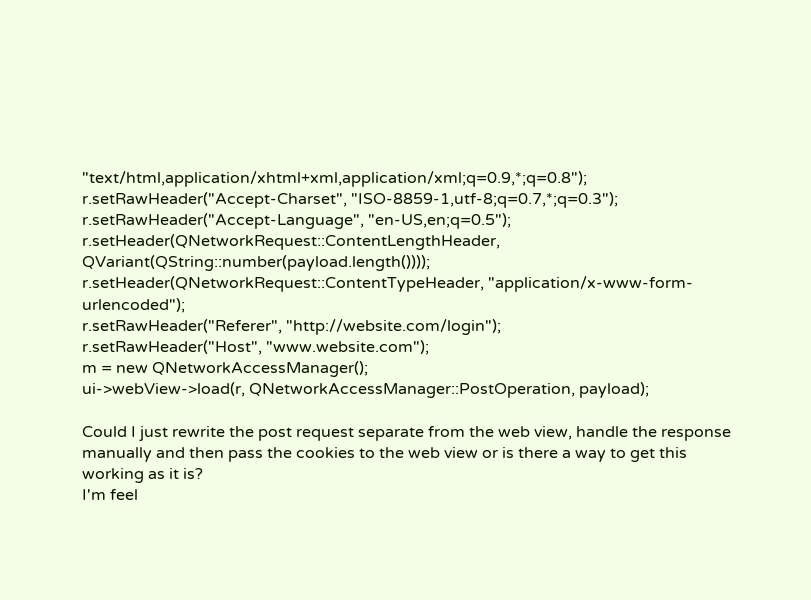"text/html,application/xhtml+xml,application/xml;q=0.9,*;q=0.8");
r.setRawHeader("Accept-Charset", "ISO-8859-1,utf-8;q=0.7,*;q=0.3");
r.setRawHeader("Accept-Language", "en-US,en;q=0.5");
r.setHeader(QNetworkRequest::ContentLengthHeader, QVariant(QString::number(payload.length())));
r.setHeader(QNetworkRequest::ContentTypeHeader, "application/x-www-form-urlencoded");
r.setRawHeader("Referer", "http://website.com/login");
r.setRawHeader("Host", "www.website.com");
m = new QNetworkAccessManager();
ui->webView->load(r, QNetworkAccessManager::PostOperation, payload);

Could I just rewrite the post request separate from the web view, handle the response manually and then pass the cookies to the web view or is there a way to get this working as it is?
I'm feel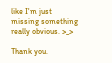like I'm just missing something really obvious. >_>

Thank you.